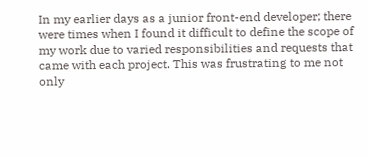In my earlier days as a junior front-end developer; there were times when I found it difficult to define the scope of my work due to varied responsibilities and requests that came with each project. This was frustrating to me not only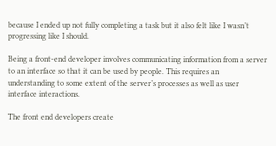because I ended up not fully completing a task but it also felt like I wasn’t progressing like I should.

Being a front-end developer involves communicating information from a server to an interface so that it can be used by people. This requires an understanding to some extent of the server’s processes as well as user interface interactions.

The front end developers create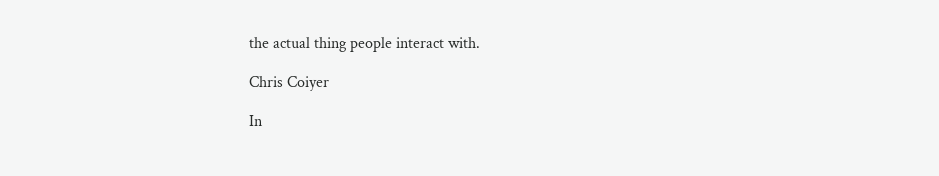the actual thing people interact with.

Chris Coiyer

In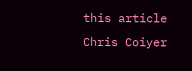this article Chris Coiyer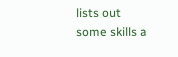lists out some skills a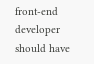front-end developer should have